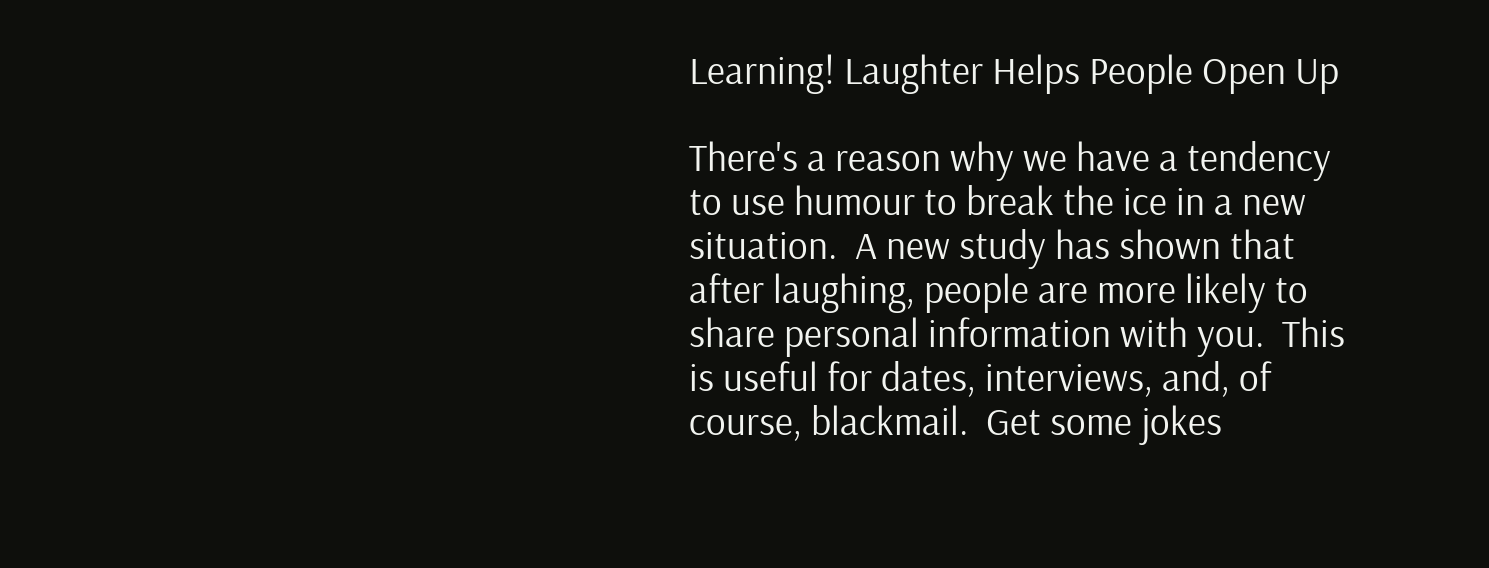Learning! Laughter Helps People Open Up

There's a reason why we have a tendency to use humour to break the ice in a new situation.  A new study has shown that after laughing, people are more likely to share personal information with you.  This is useful for dates, interviews, and, of course, blackmail.  Get some jokes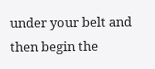under your belt and then begin the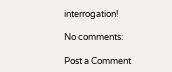interrogation!

No comments:

Post a Comment